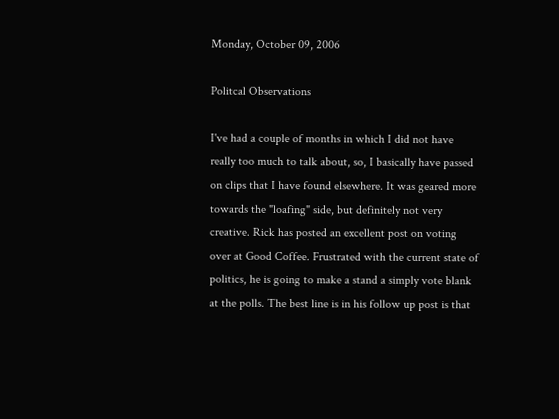Monday, October 09, 2006

Politcal Observations

I've had a couple of months in which I did not have really too much to talk about, so, I basically have passed on clips that I have found elsewhere. It was geared more towards the "loafing" side, but definitely not very creative. Rick has posted an excellent post on voting over at Good Coffee. Frustrated with the current state of politics, he is going to make a stand a simply vote blank at the polls. The best line is in his follow up post is that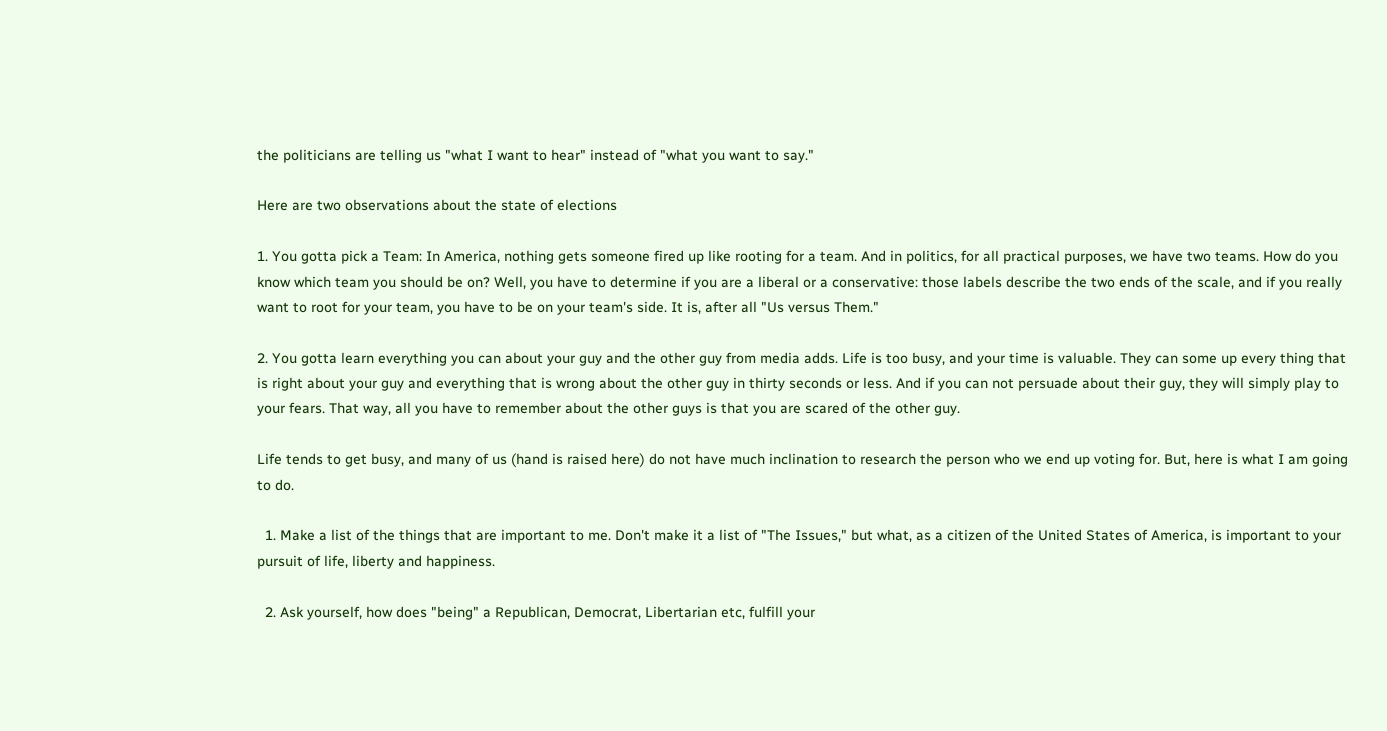the politicians are telling us "what I want to hear" instead of "what you want to say."

Here are two observations about the state of elections

1. You gotta pick a Team: In America, nothing gets someone fired up like rooting for a team. And in politics, for all practical purposes, we have two teams. How do you know which team you should be on? Well, you have to determine if you are a liberal or a conservative: those labels describe the two ends of the scale, and if you really want to root for your team, you have to be on your team's side. It is, after all "Us versus Them."

2. You gotta learn everything you can about your guy and the other guy from media adds. Life is too busy, and your time is valuable. They can some up every thing that is right about your guy and everything that is wrong about the other guy in thirty seconds or less. And if you can not persuade about their guy, they will simply play to your fears. That way, all you have to remember about the other guys is that you are scared of the other guy.

Life tends to get busy, and many of us (hand is raised here) do not have much inclination to research the person who we end up voting for. But, here is what I am going to do.

  1. Make a list of the things that are important to me. Don't make it a list of "The Issues," but what, as a citizen of the United States of America, is important to your pursuit of life, liberty and happiness.

  2. Ask yourself, how does "being" a Republican, Democrat, Libertarian etc, fulfill your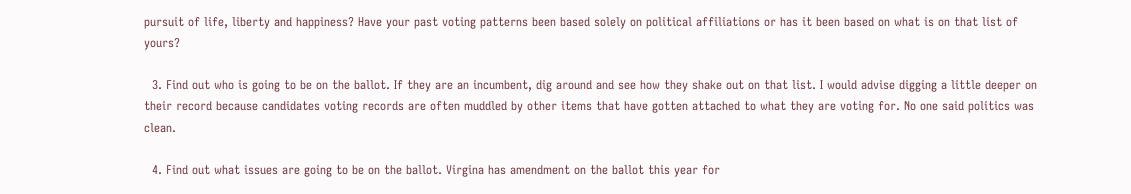pursuit of life, liberty and happiness? Have your past voting patterns been based solely on political affiliations or has it been based on what is on that list of yours?

  3. Find out who is going to be on the ballot. If they are an incumbent, dig around and see how they shake out on that list. I would advise digging a little deeper on their record because candidates voting records are often muddled by other items that have gotten attached to what they are voting for. No one said politics was clean.

  4. Find out what issues are going to be on the ballot. Virgina has amendment on the ballot this year for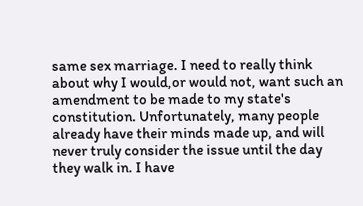same sex marriage. I need to really think about why I would,or would not, want such an amendment to be made to my state's constitution. Unfortunately, many people already have their minds made up, and will never truly consider the issue until the day they walk in. I have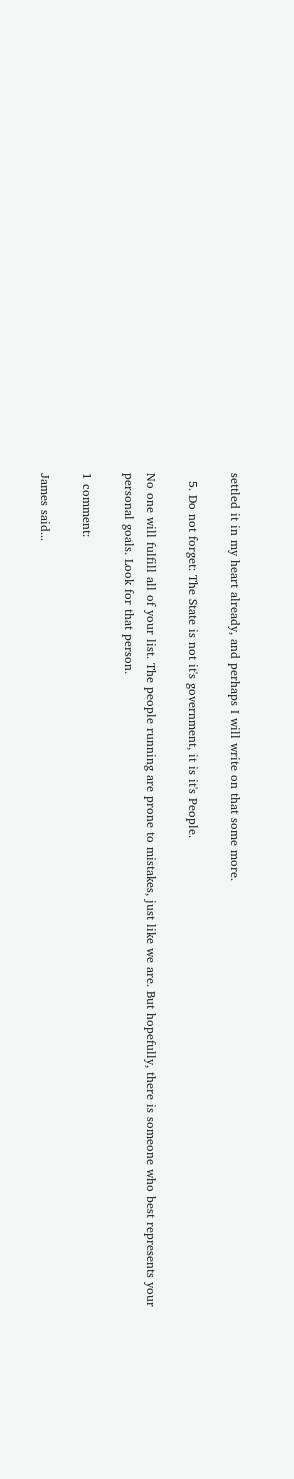settled it in my heart already, and perhaps I will write on that some more.

  5. Do not forget: The State is not it's government, it is it's People.

No one will fulfill all of your list. The people running are prone to mistakes, just like we are. But hopefully, there is someone who best represents your personal goals. Look for that person.

1 comment:

James said...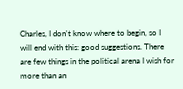Charles, I don't know where to begin, so I will end with this: good suggestions. There are few things in the political arena I wish for more than an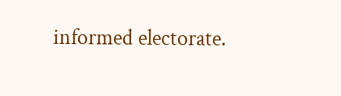informed electorate.